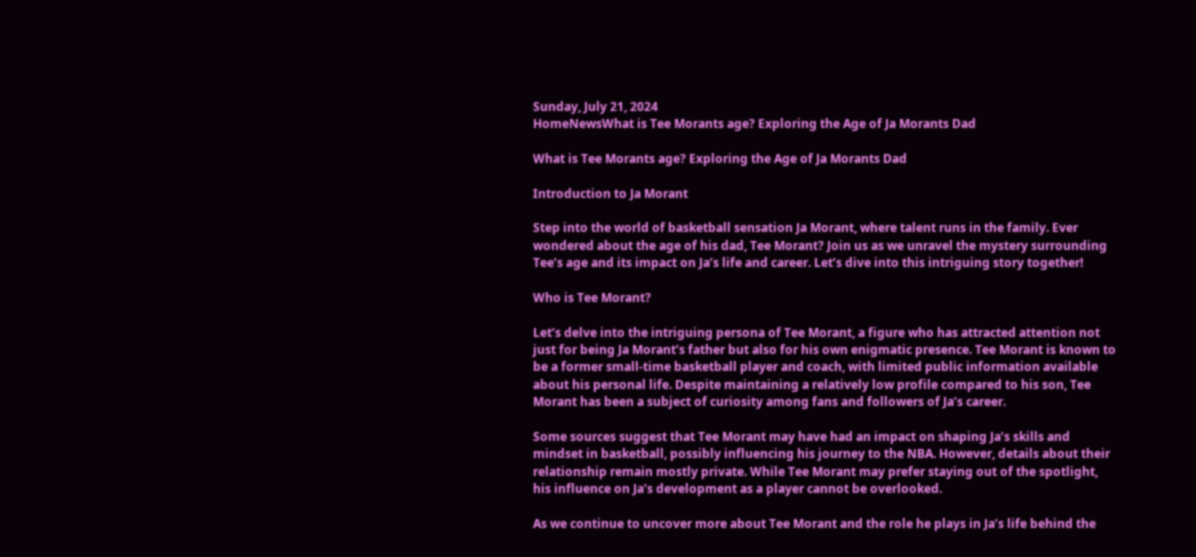Sunday, July 21, 2024
HomeNewsWhat is Tee Morants age? Exploring the Age of Ja Morants Dad

What is Tee Morants age? Exploring the Age of Ja Morants Dad

Introduction to Ja Morant

Step into the world of basketball sensation Ja Morant, where talent runs in the family. Ever wondered about the age of his dad, Tee Morant? Join us as we unravel the mystery surrounding Tee’s age and its impact on Ja’s life and career. Let’s dive into this intriguing story together!

Who is Tee Morant?

Let’s delve into the intriguing persona of Tee Morant, a figure who has attracted attention not just for being Ja Morant’s father but also for his own enigmatic presence. Tee Morant is known to be a former small-time basketball player and coach, with limited public information available about his personal life. Despite maintaining a relatively low profile compared to his son, Tee Morant has been a subject of curiosity among fans and followers of Ja’s career.

Some sources suggest that Tee Morant may have had an impact on shaping Ja’s skills and mindset in basketball, possibly influencing his journey to the NBA. However, details about their relationship remain mostly private. While Tee Morant may prefer staying out of the spotlight, his influence on Ja’s development as a player cannot be overlooked.

As we continue to uncover more about Tee Morant and the role he plays in Ja’s life behind the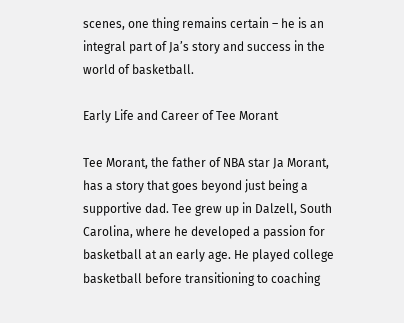scenes, one thing remains certain – he is an integral part of Ja’s story and success in the world of basketball.

Early Life and Career of Tee Morant

Tee Morant, the father of NBA star Ja Morant, has a story that goes beyond just being a supportive dad. Tee grew up in Dalzell, South Carolina, where he developed a passion for basketball at an early age. He played college basketball before transitioning to coaching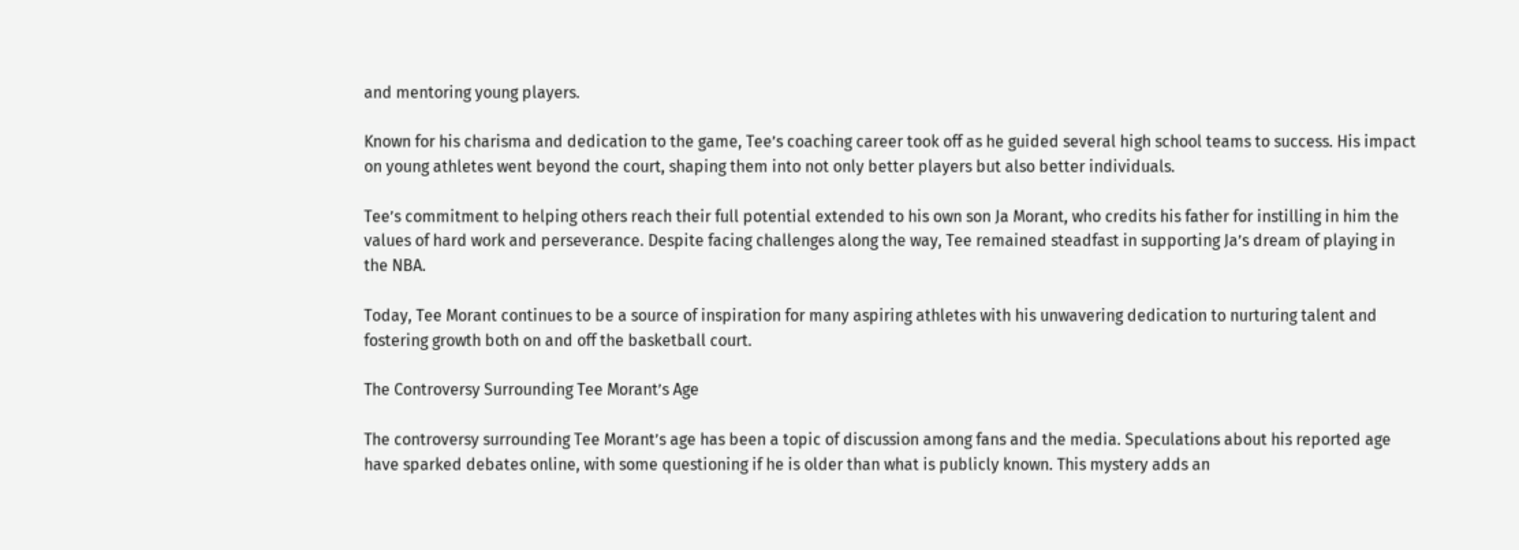and mentoring young players.

Known for his charisma and dedication to the game, Tee’s coaching career took off as he guided several high school teams to success. His impact on young athletes went beyond the court, shaping them into not only better players but also better individuals.

Tee’s commitment to helping others reach their full potential extended to his own son Ja Morant, who credits his father for instilling in him the values of hard work and perseverance. Despite facing challenges along the way, Tee remained steadfast in supporting Ja’s dream of playing in the NBA.

Today, Tee Morant continues to be a source of inspiration for many aspiring athletes with his unwavering dedication to nurturing talent and fostering growth both on and off the basketball court.

The Controversy Surrounding Tee Morant’s Age

The controversy surrounding Tee Morant’s age has been a topic of discussion among fans and the media. Speculations about his reported age have sparked debates online, with some questioning if he is older than what is publicly known. This mystery adds an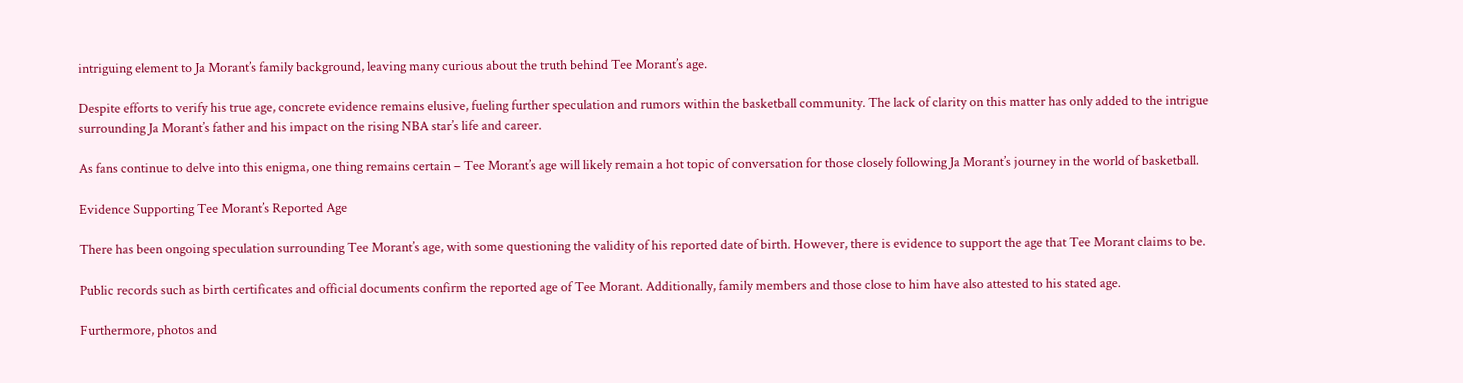intriguing element to Ja Morant’s family background, leaving many curious about the truth behind Tee Morant’s age.

Despite efforts to verify his true age, concrete evidence remains elusive, fueling further speculation and rumors within the basketball community. The lack of clarity on this matter has only added to the intrigue surrounding Ja Morant’s father and his impact on the rising NBA star’s life and career.

As fans continue to delve into this enigma, one thing remains certain – Tee Morant’s age will likely remain a hot topic of conversation for those closely following Ja Morant’s journey in the world of basketball.

Evidence Supporting Tee Morant’s Reported Age

There has been ongoing speculation surrounding Tee Morant’s age, with some questioning the validity of his reported date of birth. However, there is evidence to support the age that Tee Morant claims to be.

Public records such as birth certificates and official documents confirm the reported age of Tee Morant. Additionally, family members and those close to him have also attested to his stated age.

Furthermore, photos and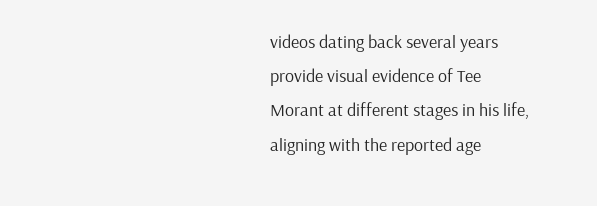videos dating back several years provide visual evidence of Tee Morant at different stages in his life, aligning with the reported age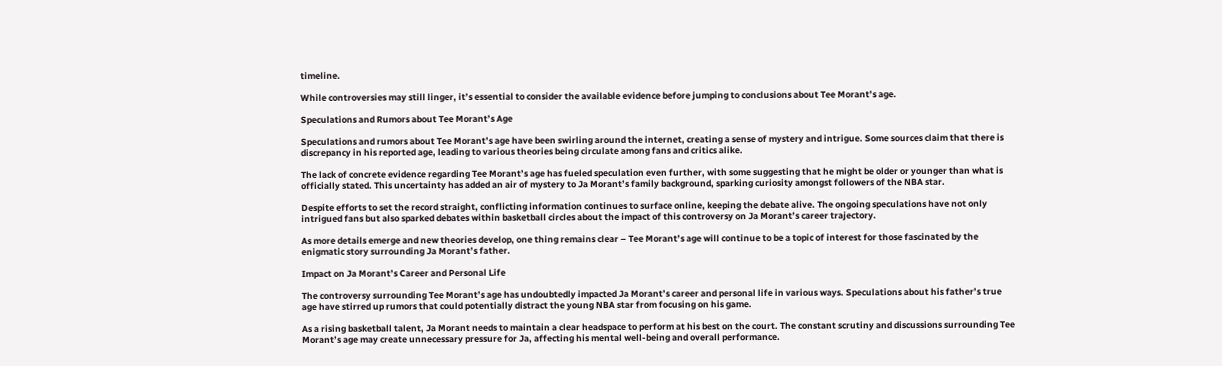timeline.

While controversies may still linger, it’s essential to consider the available evidence before jumping to conclusions about Tee Morant’s age.

Speculations and Rumors about Tee Morant’s Age

Speculations and rumors about Tee Morant’s age have been swirling around the internet, creating a sense of mystery and intrigue. Some sources claim that there is discrepancy in his reported age, leading to various theories being circulate among fans and critics alike.

The lack of concrete evidence regarding Tee Morant’s age has fueled speculation even further, with some suggesting that he might be older or younger than what is officially stated. This uncertainty has added an air of mystery to Ja Morant’s family background, sparking curiosity amongst followers of the NBA star.

Despite efforts to set the record straight, conflicting information continues to surface online, keeping the debate alive. The ongoing speculations have not only intrigued fans but also sparked debates within basketball circles about the impact of this controversy on Ja Morant’s career trajectory.

As more details emerge and new theories develop, one thing remains clear – Tee Morant’s age will continue to be a topic of interest for those fascinated by the enigmatic story surrounding Ja Morant’s father.

Impact on Ja Morant’s Career and Personal Life

The controversy surrounding Tee Morant’s age has undoubtedly impacted Ja Morant’s career and personal life in various ways. Speculations about his father’s true age have stirred up rumors that could potentially distract the young NBA star from focusing on his game.

As a rising basketball talent, Ja Morant needs to maintain a clear headspace to perform at his best on the court. The constant scrutiny and discussions surrounding Tee Morant’s age may create unnecessary pressure for Ja, affecting his mental well-being and overall performance.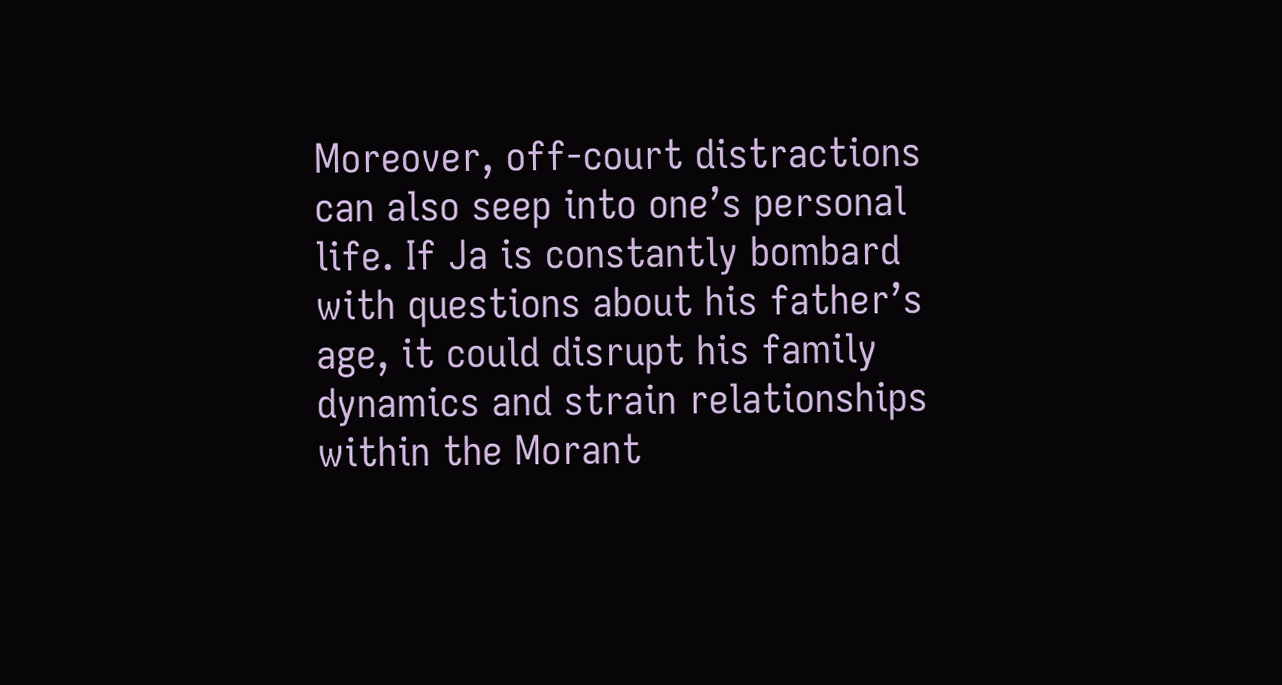Moreover, off-court distractions can also seep into one’s personal life. If Ja is constantly bombard with questions about his father’s age, it could disrupt his family dynamics and strain relationships within the Morant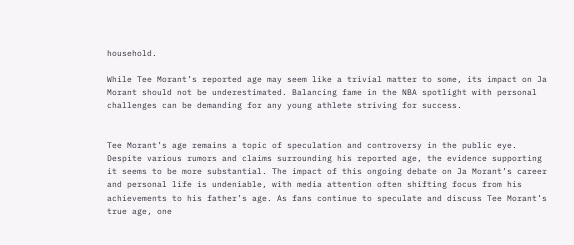household.

While Tee Morant’s reported age may seem like a trivial matter to some, its impact on Ja Morant should not be underestimated. Balancing fame in the NBA spotlight with personal challenges can be demanding for any young athlete striving for success.


Tee Morant’s age remains a topic of speculation and controversy in the public eye. Despite various rumors and claims surrounding his reported age, the evidence supporting it seems to be more substantial. The impact of this ongoing debate on Ja Morant’s career and personal life is undeniable, with media attention often shifting focus from his achievements to his father’s age. As fans continue to speculate and discuss Tee Morant’s true age, one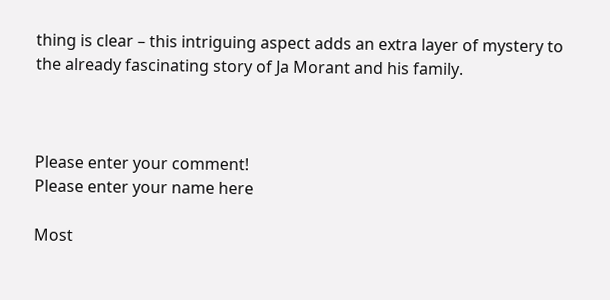thing is clear – this intriguing aspect adds an extra layer of mystery to the already fascinating story of Ja Morant and his family.



Please enter your comment!
Please enter your name here

Most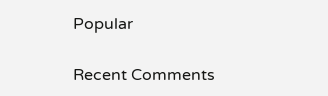Popular

Recent Comments